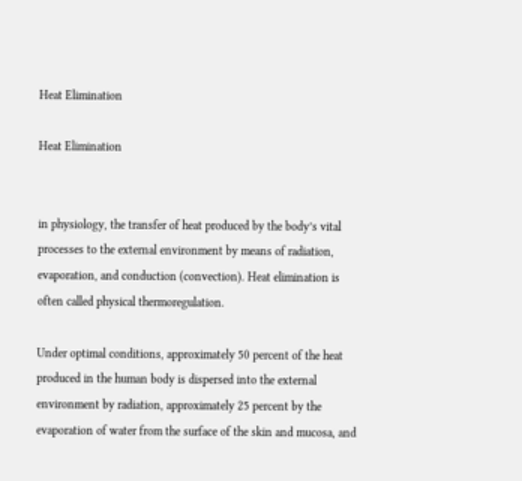Heat Elimination

Heat Elimination


in physiology, the transfer of heat produced by the body’s vital processes to the external environment by means of radiation, evaporation, and conduction (convection). Heat elimination is often called physical thermoregulation.

Under optimal conditions, approximately 50 percent of the heat produced in the human body is dispersed into the external environment by radiation, approximately 25 percent by the evaporation of water from the surface of the skin and mucosa, and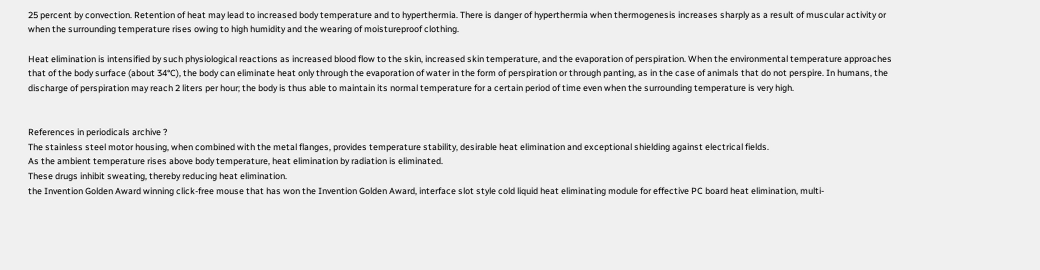25 percent by convection. Retention of heat may lead to increased body temperature and to hyperthermia. There is danger of hyperthermia when thermogenesis increases sharply as a result of muscular activity or when the surrounding temperature rises owing to high humidity and the wearing of moistureproof clothing.

Heat elimination is intensified by such physiological reactions as increased blood flow to the skin, increased skin temperature, and the evaporation of perspiration. When the environmental temperature approaches that of the body surface (about 34°C), the body can eliminate heat only through the evaporation of water in the form of perspiration or through panting, as in the case of animals that do not perspire. In humans, the discharge of perspiration may reach 2 liters per hour; the body is thus able to maintain its normal temperature for a certain period of time even when the surrounding temperature is very high.


References in periodicals archive ?
The stainless steel motor housing, when combined with the metal flanges, provides temperature stability, desirable heat elimination and exceptional shielding against electrical fields.
As the ambient temperature rises above body temperature, heat elimination by radiation is eliminated.
These drugs inhibit sweating, thereby reducing heat elimination.
the Invention Golden Award winning click-free mouse that has won the Invention Golden Award, interface slot style cold liquid heat eliminating module for effective PC board heat elimination, multi-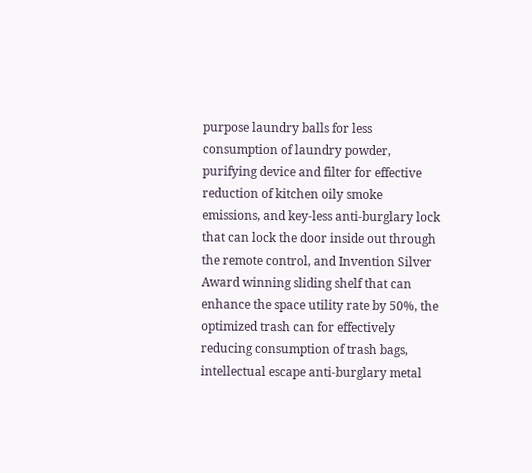purpose laundry balls for less consumption of laundry powder, purifying device and filter for effective reduction of kitchen oily smoke emissions, and key-less anti-burglary lock that can lock the door inside out through the remote control, and Invention Silver Award winning sliding shelf that can enhance the space utility rate by 50%, the optimized trash can for effectively reducing consumption of trash bags, intellectual escape anti-burglary metal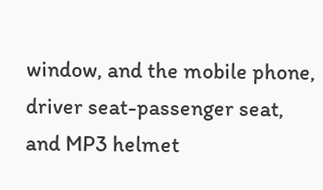window, and the mobile phone, driver seat-passenger seat, and MP3 helmet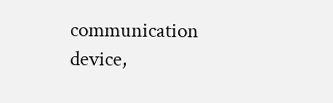communication device,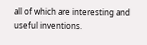all of which are interesting and useful inventions.